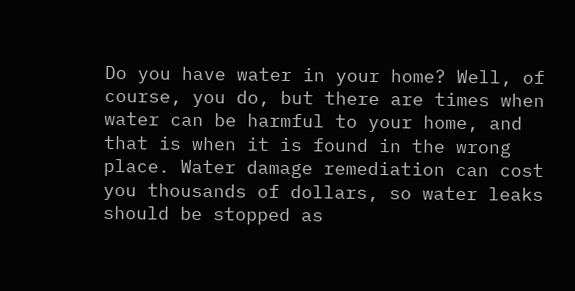Do you have water in your home? Well, of course, you do, but there are times when water can be harmful to your home, and that is when it is found in the wrong place. Water damage remediation can cost you thousands of dollars, so water leaks should be stopped as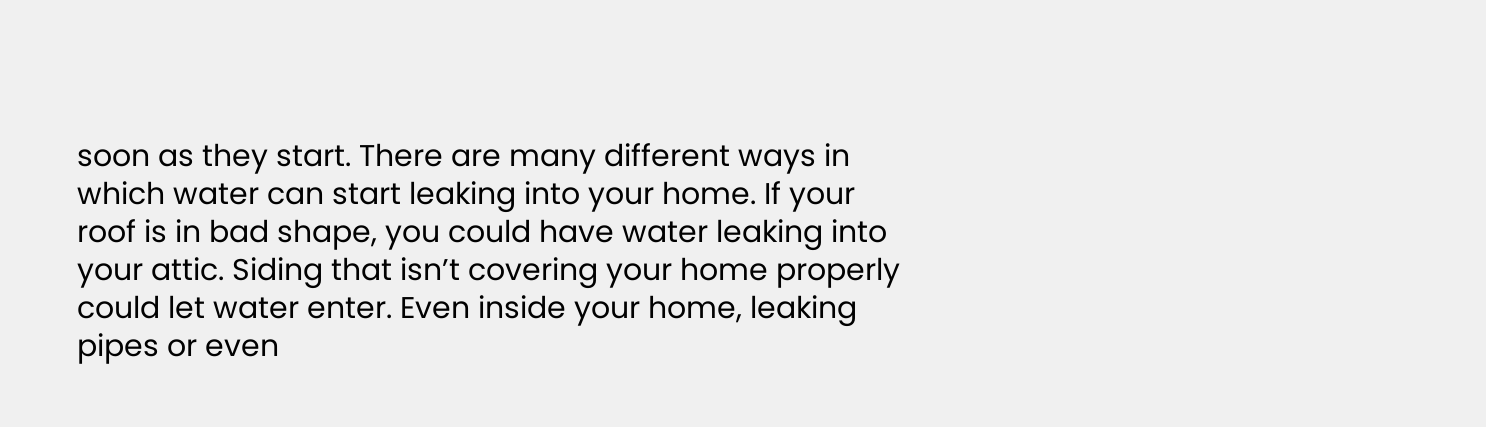soon as they start. There are many different ways in which water can start leaking into your home. If your roof is in bad shape, you could have water leaking into your attic. Siding that isn’t covering your home properly could let water enter. Even inside your home, leaking pipes or even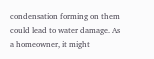condensation forming on them could lead to water damage. As a homeowner, it might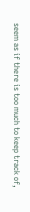seem as if there is too much to keep track of,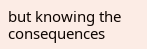but knowing the consequences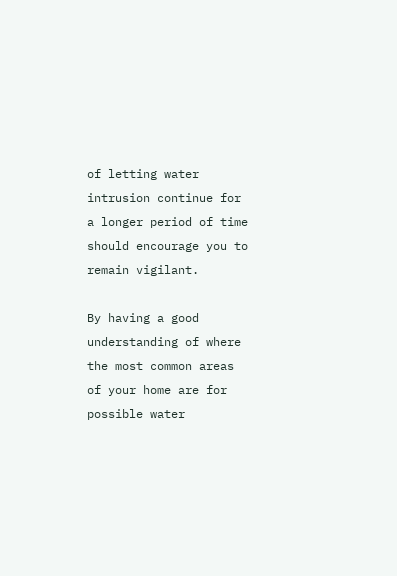of letting water intrusion continue for a longer period of time should encourage you to remain vigilant.

By having a good understanding of where the most common areas of your home are for possible water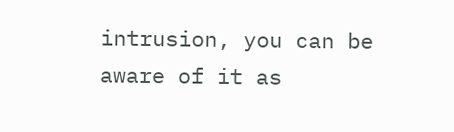intrusion, you can be aware of it as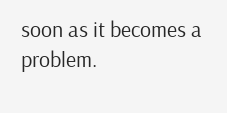soon as it becomes a problem.